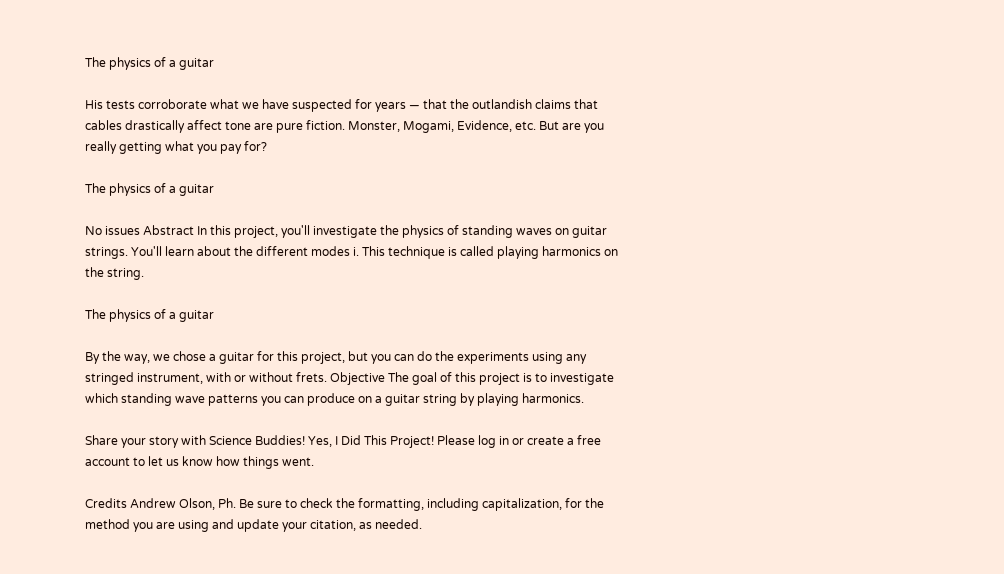The physics of a guitar

His tests corroborate what we have suspected for years — that the outlandish claims that cables drastically affect tone are pure fiction. Monster, Mogami, Evidence, etc. But are you really getting what you pay for?

The physics of a guitar

No issues Abstract In this project, you'll investigate the physics of standing waves on guitar strings. You'll learn about the different modes i. This technique is called playing harmonics on the string.

The physics of a guitar

By the way, we chose a guitar for this project, but you can do the experiments using any stringed instrument, with or without frets. Objective The goal of this project is to investigate which standing wave patterns you can produce on a guitar string by playing harmonics.

Share your story with Science Buddies! Yes, I Did This Project! Please log in or create a free account to let us know how things went.

Credits Andrew Olson, Ph. Be sure to check the formatting, including capitalization, for the method you are using and update your citation, as needed.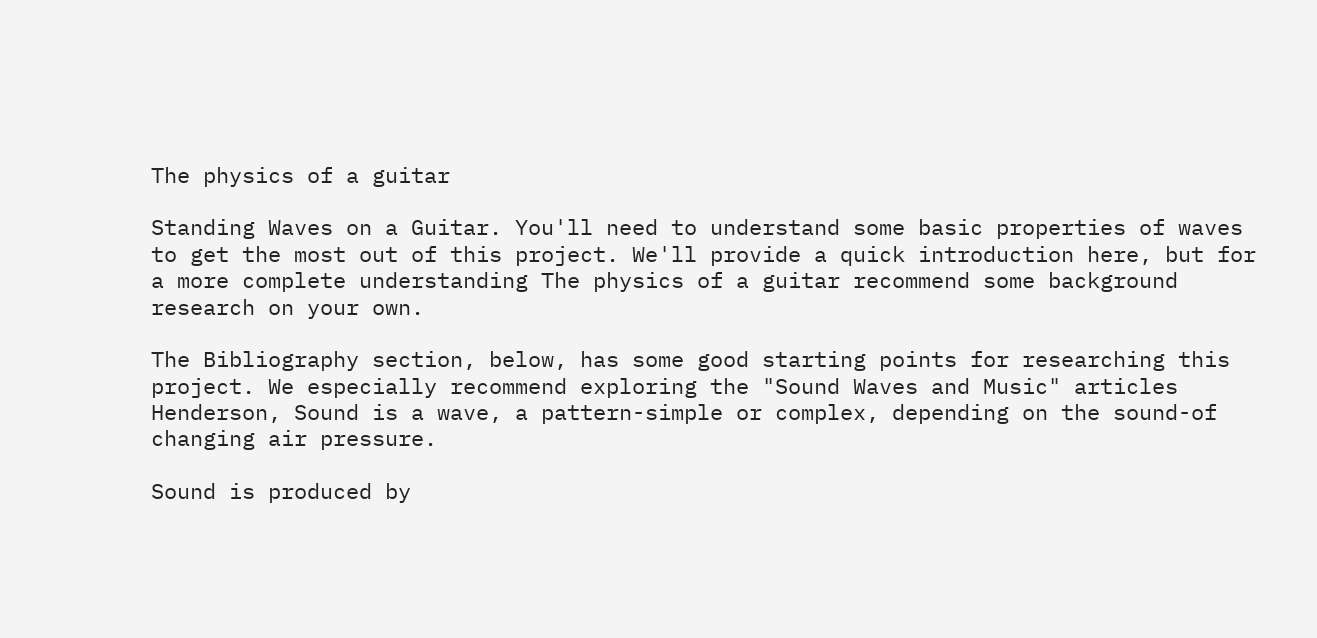The physics of a guitar

Standing Waves on a Guitar. You'll need to understand some basic properties of waves to get the most out of this project. We'll provide a quick introduction here, but for a more complete understanding The physics of a guitar recommend some background research on your own.

The Bibliography section, below, has some good starting points for researching this project. We especially recommend exploring the "Sound Waves and Music" articles Henderson, Sound is a wave, a pattern-simple or complex, depending on the sound-of changing air pressure.

Sound is produced by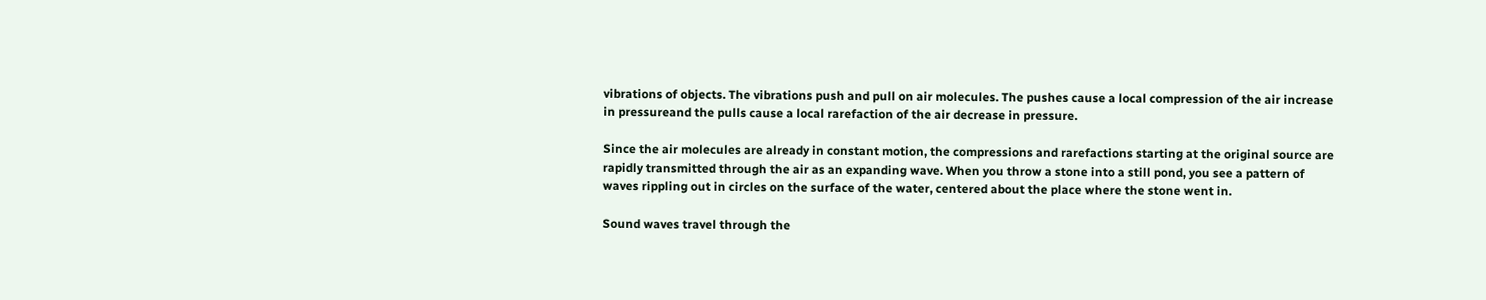vibrations of objects. The vibrations push and pull on air molecules. The pushes cause a local compression of the air increase in pressureand the pulls cause a local rarefaction of the air decrease in pressure.

Since the air molecules are already in constant motion, the compressions and rarefactions starting at the original source are rapidly transmitted through the air as an expanding wave. When you throw a stone into a still pond, you see a pattern of waves rippling out in circles on the surface of the water, centered about the place where the stone went in.

Sound waves travel through the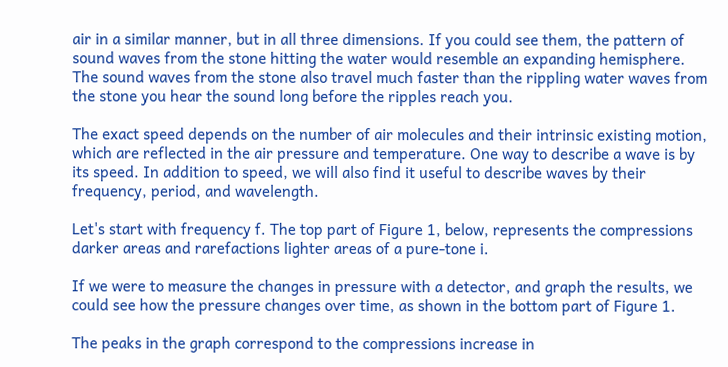air in a similar manner, but in all three dimensions. If you could see them, the pattern of sound waves from the stone hitting the water would resemble an expanding hemisphere. The sound waves from the stone also travel much faster than the rippling water waves from the stone you hear the sound long before the ripples reach you.

The exact speed depends on the number of air molecules and their intrinsic existing motion, which are reflected in the air pressure and temperature. One way to describe a wave is by its speed. In addition to speed, we will also find it useful to describe waves by their frequency, period, and wavelength.

Let's start with frequency f. The top part of Figure 1, below, represents the compressions darker areas and rarefactions lighter areas of a pure-tone i.

If we were to measure the changes in pressure with a detector, and graph the results, we could see how the pressure changes over time, as shown in the bottom part of Figure 1.

The peaks in the graph correspond to the compressions increase in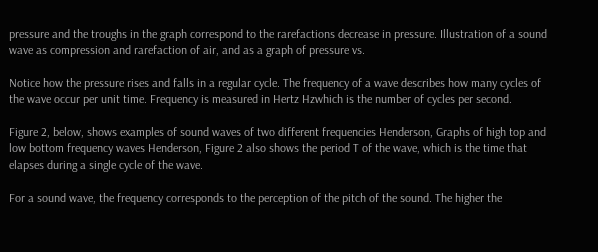pressure and the troughs in the graph correspond to the rarefactions decrease in pressure. Illustration of a sound wave as compression and rarefaction of air, and as a graph of pressure vs.

Notice how the pressure rises and falls in a regular cycle. The frequency of a wave describes how many cycles of the wave occur per unit time. Frequency is measured in Hertz Hzwhich is the number of cycles per second.

Figure 2, below, shows examples of sound waves of two different frequencies Henderson, Graphs of high top and low bottom frequency waves Henderson, Figure 2 also shows the period T of the wave, which is the time that elapses during a single cycle of the wave.

For a sound wave, the frequency corresponds to the perception of the pitch of the sound. The higher the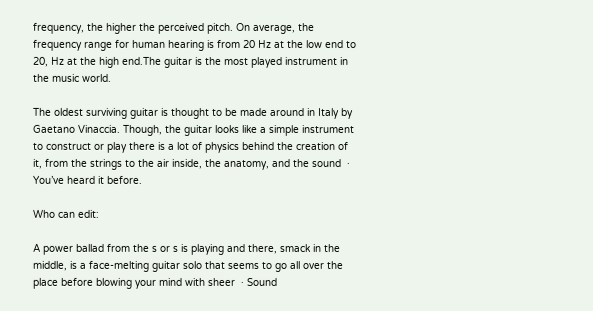frequency, the higher the perceived pitch. On average, the frequency range for human hearing is from 20 Hz at the low end to 20, Hz at the high end.The guitar is the most played instrument in the music world.

The oldest surviving guitar is thought to be made around in Italy by Gaetano Vinaccia. Though, the guitar looks like a simple instrument to construct or play there is a lot of physics behind the creation of it, from the strings to the air inside, the anatomy, and the sound  · You’ve heard it before.

Who can edit:

A power ballad from the s or s is playing and there, smack in the middle, is a face-melting guitar solo that seems to go all over the place before blowing your mind with sheer  · Sound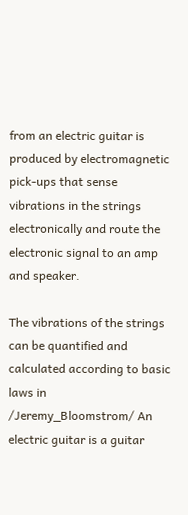from an electric guitar is produced by electromagnetic pick-ups that sense vibrations in the strings electronically and route the electronic signal to an amp and speaker.

The vibrations of the strings can be quantified and calculated according to basic laws in /Jeremy_Bloomstrom/ An electric guitar is a guitar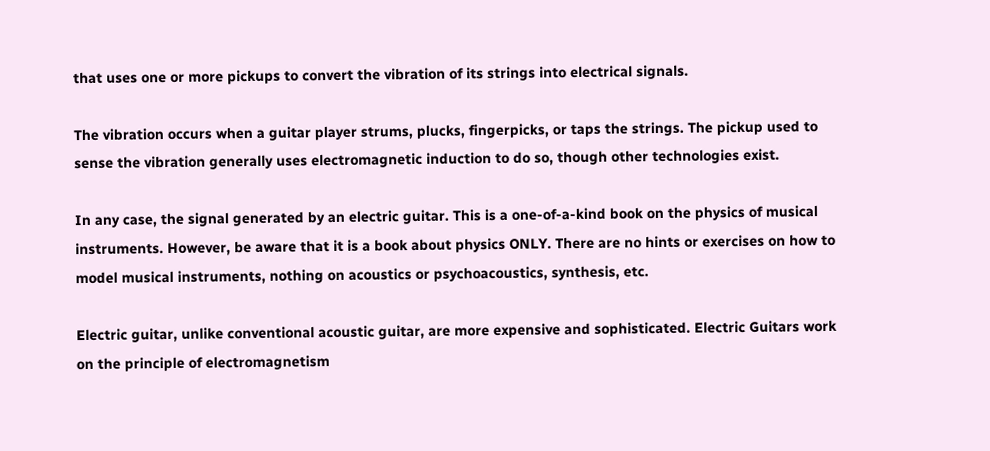that uses one or more pickups to convert the vibration of its strings into electrical signals.

The vibration occurs when a guitar player strums, plucks, fingerpicks, or taps the strings. The pickup used to sense the vibration generally uses electromagnetic induction to do so, though other technologies exist.

In any case, the signal generated by an electric guitar. This is a one-of-a-kind book on the physics of musical instruments. However, be aware that it is a book about physics ONLY. There are no hints or exercises on how to model musical instruments, nothing on acoustics or psychoacoustics, synthesis, etc.

Electric guitar, unlike conventional acoustic guitar, are more expensive and sophisticated. Electric Guitars work on the principle of electromagnetism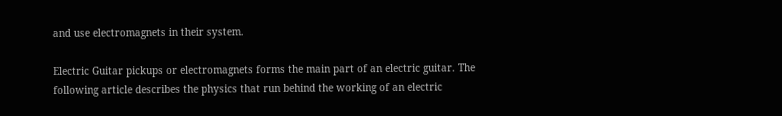and use electromagnets in their system.

Electric Guitar pickups or electromagnets forms the main part of an electric guitar. The following article describes the physics that run behind the working of an electric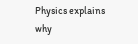Physics explains why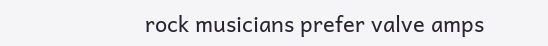rock musicians prefer valve amps